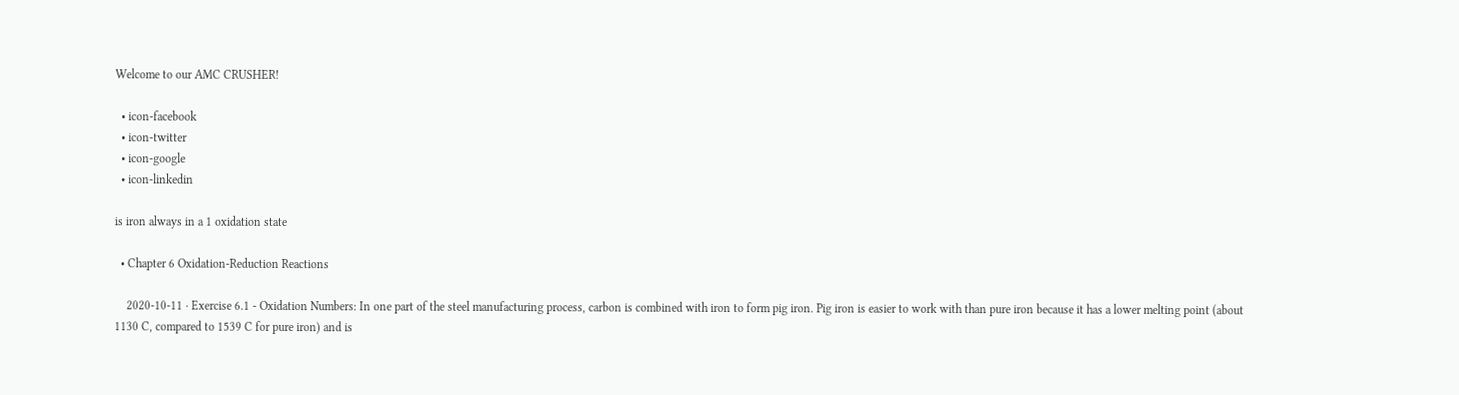Welcome to our AMC CRUSHER!

  • icon-facebook
  • icon-twitter
  • icon-google
  • icon-linkedin

is iron always in a 1 oxidation state

  • Chapter 6 Oxidation-Reduction Reactions

    2020-10-11 · Exercise 6.1 - Oxidation Numbers: In one part of the steel manufacturing process, carbon is combined with iron to form pig iron. Pig iron is easier to work with than pure iron because it has a lower melting point (about 1130 C, compared to 1539 C for pure iron) and is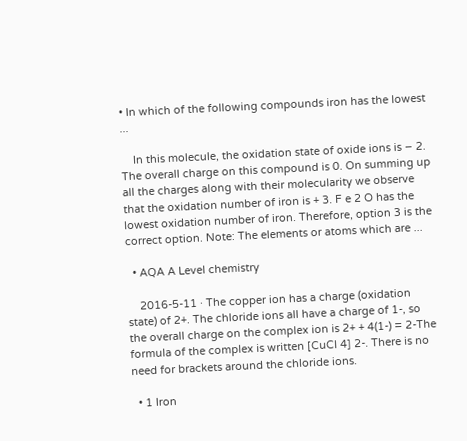• In which of the following compounds iron has the lowest ...

    In this molecule, the oxidation state of oxide ions is − 2. The overall charge on this compound is 0. On summing up all the charges along with their molecularity we observe that the oxidation number of iron is + 3. F e 2 O has the lowest oxidation number of iron. Therefore, option 3 is the correct option. Note: The elements or atoms which are ...

  • AQA A Level chemistry

    2016-5-11 · The copper ion has a charge (oxidation state) of 2+. The chloride ions all have a charge of 1-, so the overall charge on the complex ion is 2+ + 4(1-) = 2-The formula of the complex is written [CuCl 4] 2-. There is no need for brackets around the chloride ions.

  • 1 Iron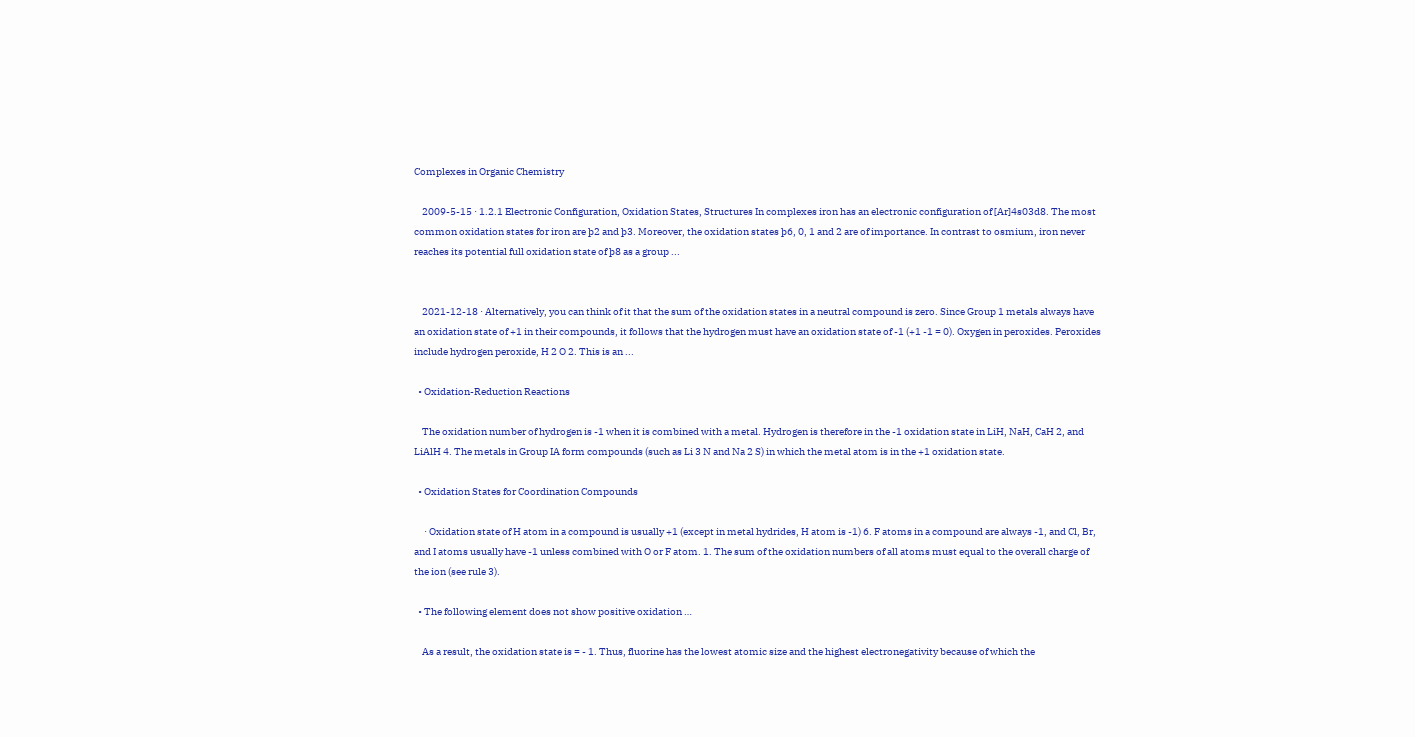Complexes in Organic Chemistry

    2009-5-15 · 1.2.1 Electronic Configuration, Oxidation States, Structures In complexes iron has an electronic configuration of [Ar]4s03d8. The most common oxidation states for iron are þ2 and þ3. Moreover, the oxidation states þ6, 0, 1 and 2 are of importance. In contrast to osmium, iron never reaches its potential full oxidation state of þ8 as a group ...


    2021-12-18 · Alternatively, you can think of it that the sum of the oxidation states in a neutral compound is zero. Since Group 1 metals always have an oxidation state of +1 in their compounds, it follows that the hydrogen must have an oxidation state of -1 (+1 -1 = 0). Oxygen in peroxides. Peroxides include hydrogen peroxide, H 2 O 2. This is an ...

  • Oxidation-Reduction Reactions

    The oxidation number of hydrogen is -1 when it is combined with a metal. Hydrogen is therefore in the -1 oxidation state in LiH, NaH, CaH 2, and LiAlH 4. The metals in Group IA form compounds (such as Li 3 N and Na 2 S) in which the metal atom is in the +1 oxidation state.

  • Oxidation States for Coordination Compounds

     · Oxidation state of H atom in a compound is usually +1 (except in metal hydrides, H atom is -1) 6. F atoms in a compound are always -1, and Cl, Br, and I atoms usually have -1 unless combined with O or F atom. 1. The sum of the oxidation numbers of all atoms must equal to the overall charge of the ion (see rule 3).

  • The following element does not show positive oxidation …

    As a result, the oxidation state is = - 1. Thus, fluorine has the lowest atomic size and the highest electronegativity because of which the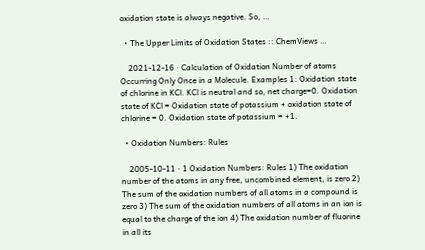oxidation state is always negative. So, …

  • The Upper Limits of Oxidation States :: ChemViews …

    2021-12-16 · Calculation of Oxidation Number of atoms Occurring Only Once in a Molecule. Examples 1: Oxidation state of chlorine in KCl. KCl is neutral and so, net charge=0. Oxidation state of KCl = Oxidation state of potassium + oxidation state of chlorine = 0. Oxidation state of potassium = +1.

  • Oxidation Numbers: Rules

    2005-10-11 · 1 Oxidation Numbers: Rules 1) The oxidation number of the atoms in any free, uncombined element, is zero 2) The sum of the oxidation numbers of all atoms in a compound is zero 3) The sum of the oxidation numbers of all atoms in an ion is equal to the charge of the ion 4) The oxidation number of fluorine in all its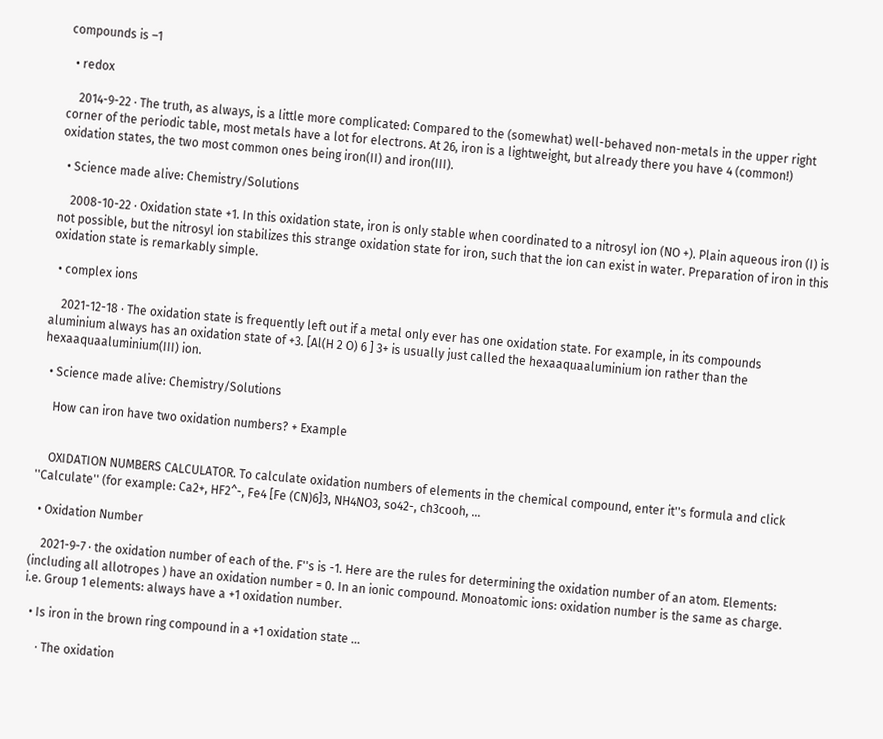compounds is –1

  • redox

    2014-9-22 · The truth, as always, is a little more complicated: Compared to the (somewhat) well-behaved non-metals in the upper right corner of the periodic table, most metals have a lot for electrons. At 26, iron is a lightweight, but already there you have 4 (common!) oxidation states, the two most common ones being iron(II) and iron(III).

  • Science made alive: Chemistry/Solutions

    2008-10-22 · Oxidation state +1. In this oxidation state, iron is only stable when coordinated to a nitrosyl ion (NO +). Plain aqueous iron (I) is not possible, but the nitrosyl ion stabilizes this strange oxidation state for iron, such that the ion can exist in water. Preparation of iron in this oxidation state is remarkably simple.

  • complex ions

    2021-12-18 · The oxidation state is frequently left out if a metal only ever has one oxidation state. For example, in its compounds aluminium always has an oxidation state of +3. [Al(H 2 O) 6 ] 3+ is usually just called the hexaaquaaluminium ion rather than the hexaaquaaluminium(III) ion.

  • Science made alive: Chemistry/Solutions

    How can iron have two oxidation numbers? + Example


    OXIDATION NUMBERS CALCULATOR. To calculate oxidation numbers of elements in the chemical compound, enter it''s formula and click ''Calculate'' (for example: Ca2+, HF2^-, Fe4 [Fe (CN)6]3, NH4NO3, so42-, ch3cooh, …

  • Oxidation Number

    2021-9-7 · the oxidation number of each of the. F''s is -1. Here are the rules for determining the oxidation number of an atom. Elements: (including all allotropes ) have an oxidation number = 0. In an ionic compound. Monoatomic ions: oxidation number is the same as charge. i.e. Group 1 elements: always have a +1 oxidation number.

  • Is iron in the brown ring compound in a +1 oxidation state ...

     · The oxidation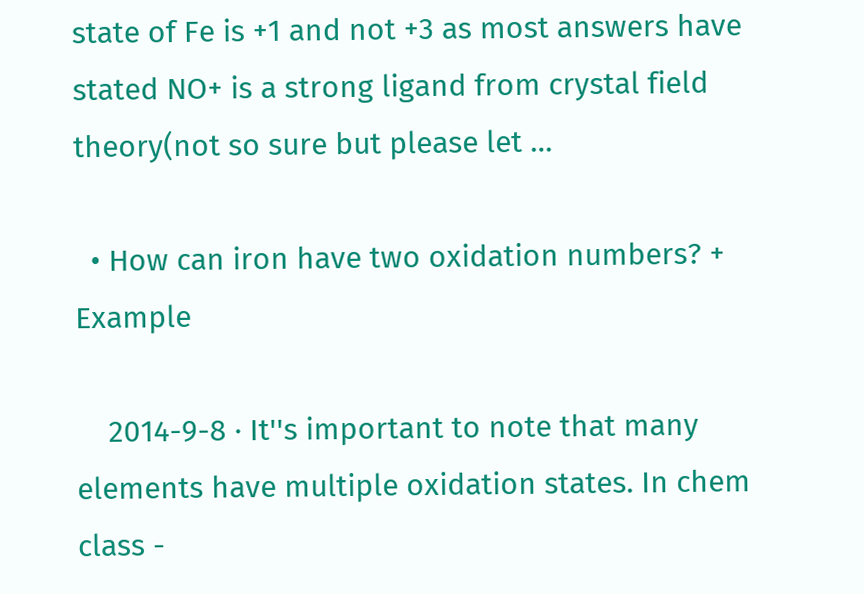state of Fe is +1 and not +3 as most answers have stated NO+ is a strong ligand from crystal field theory(not so sure but please let …

  • How can iron have two oxidation numbers? + Example

    2014-9-8 · It''s important to note that many elements have multiple oxidation states. In chem class -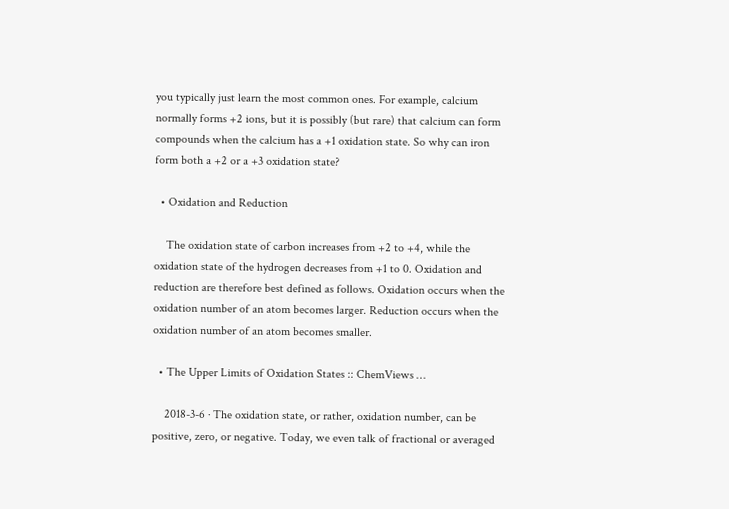you typically just learn the most common ones. For example, calcium normally forms +2 ions, but it is possibly (but rare) that calcium can form compounds when the calcium has a +1 oxidation state. So why can iron form both a +2 or a +3 oxidation state?

  • Oxidation and Reduction

    The oxidation state of carbon increases from +2 to +4, while the oxidation state of the hydrogen decreases from +1 to 0. Oxidation and reduction are therefore best defined as follows. Oxidation occurs when the oxidation number of an atom becomes larger. Reduction occurs when the oxidation number of an atom becomes smaller.

  • The Upper Limits of Oxidation States :: ChemViews …

    2018-3-6 · The oxidation state, or rather, oxidation number, can be positive, zero, or negative. Today, we even talk of fractional or averaged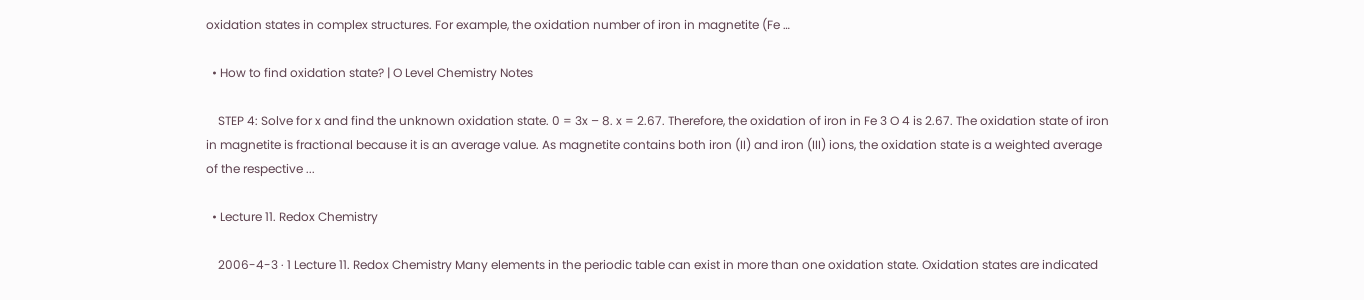oxidation states in complex structures. For example, the oxidation number of iron in magnetite (Fe …

  • How to find oxidation state? | O Level Chemistry Notes

    STEP 4: Solve for x and find the unknown oxidation state. 0 = 3x – 8. x = 2.67. Therefore, the oxidation of iron in Fe 3 O 4 is 2.67. The oxidation state of iron in magnetite is fractional because it is an average value. As magnetite contains both iron (II) and iron (III) ions, the oxidation state is a weighted average of the respective ...

  • Lecture 11. Redox Chemistry

    2006-4-3 · 1 Lecture 11. Redox Chemistry Many elements in the periodic table can exist in more than one oxidation state. Oxidation states are indicated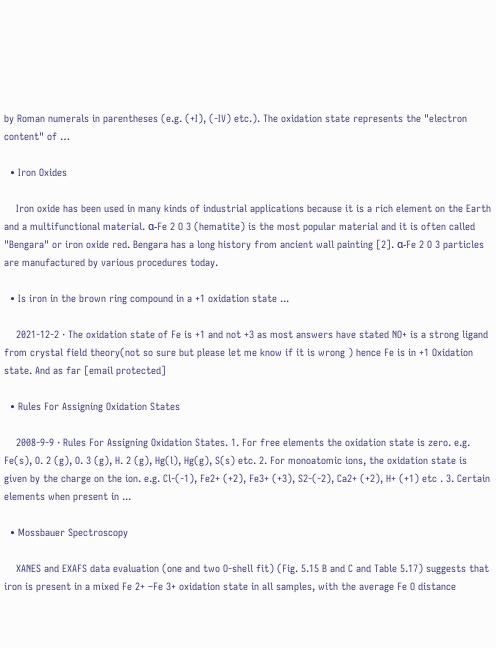by Roman numerals in parentheses (e.g. (+I), (-IV) etc.). The oxidation state represents the "electron content" of …

  • Iron Oxides

    Iron oxide has been used in many kinds of industrial applications because it is a rich element on the Earth and a multifunctional material. α-Fe 2 O 3 (hematite) is the most popular material and it is often called "Bengara" or iron oxide red. Bengara has a long history from ancient wall painting [2]. α-Fe 2 O 3 particles are manufactured by various procedures today.

  • Is iron in the brown ring compound in a +1 oxidation state ...

    2021-12-2 · The oxidation state of Fe is +1 and not +3 as most answers have stated NO+ is a strong ligand from crystal field theory(not so sure but please let me know if it is wrong ) hence Fe is in +1 Oxidation state. And as far [email protected]

  • Rules For Assigning Oxidation States

    2008-9-9 · Rules For Assigning Oxidation States. 1. For free elements the oxidation state is zero. e.g. Fe(s), O. 2 (g), O. 3 (g), H. 2 (g), Hg(l), Hg(g), S(s) etc. 2. For monoatomic ions, the oxidation state is given by the charge on the ion. e.g. Cl-(-1), Fe2+ (+2), Fe3+ (+3), S2-(-2), Ca2+ (+2), H+ (+1) etc . 3. Certain elements when present in ...

  • Mossbauer Spectroscopy

    XANES and EXAFS data evaluation (one and two O-shell fit) (Fig. 5.15 B and C and Table 5.17) suggests that iron is present in a mixed Fe 2+ –Fe 3+ oxidation state in all samples, with the average Fe O distance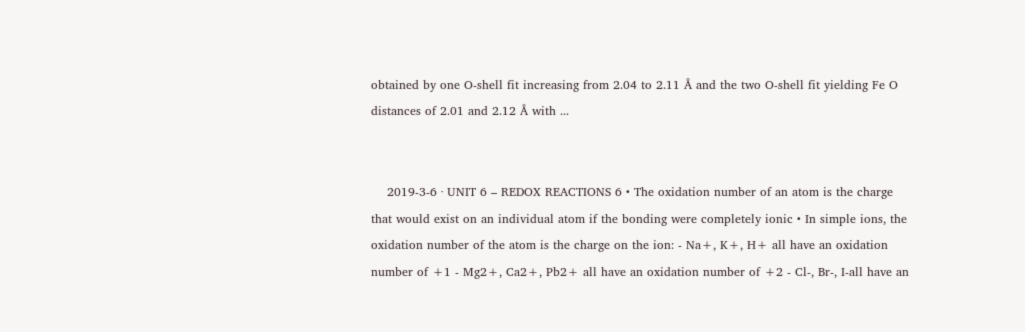obtained by one O-shell fit increasing from 2.04 to 2.11 Å and the two O-shell fit yielding Fe O distances of 2.01 and 2.12 Å with ...


    2019-3-6 · UNIT 6 – REDOX REACTIONS 6 • The oxidation number of an atom is the charge that would exist on an individual atom if the bonding were completely ionic • In simple ions, the oxidation number of the atom is the charge on the ion: - Na+, K+, H+ all have an oxidation number of +1 - Mg2+, Ca2+, Pb2+ all have an oxidation number of +2 - Cl-, Br-, I-all have an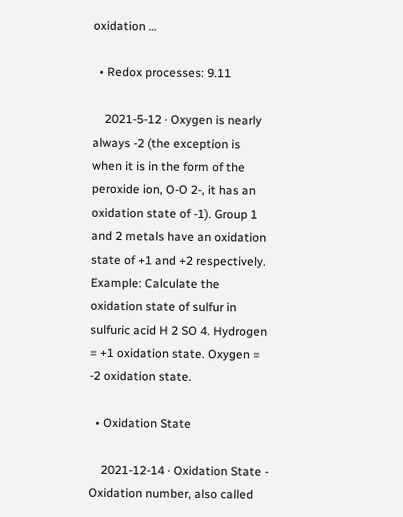oxidation …

  • Redox processes: 9.11

    2021-5-12 · Oxygen is nearly always -2 (the exception is when it is in the form of the peroxide ion, O-O 2-, it has an oxidation state of -1). Group 1 and 2 metals have an oxidation state of +1 and +2 respectively. Example: Calculate the oxidation state of sulfur in sulfuric acid H 2 SO 4. Hydrogen = +1 oxidation state. Oxygen = -2 oxidation state.

  • Oxidation State

    2021-12-14 · Oxidation State - Oxidation number, also called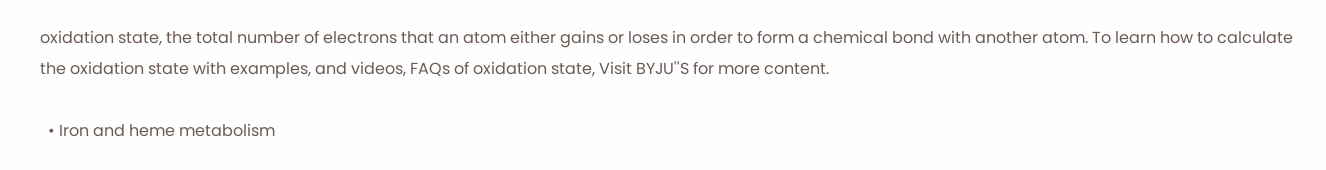oxidation state, the total number of electrons that an atom either gains or loses in order to form a chemical bond with another atom. To learn how to calculate the oxidation state with examples, and videos, FAQs of oxidation state, Visit BYJU''S for more content.

  • Iron and heme metabolism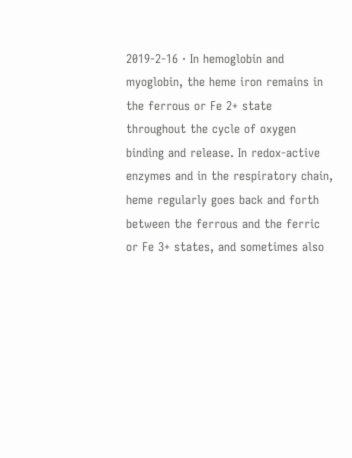2019-2-16 · In hemoglobin and myoglobin, the heme iron remains in the ferrous or Fe 2+ state throughout the cycle of oxygen binding and release. In redox-active enzymes and in the respiratory chain, heme regularly goes back and forth between the ferrous and the ferric or Fe 3+ states, and sometimes also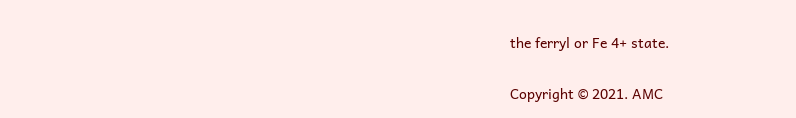the ferryl or Fe 4+ state.

Copyright © 2021. AMC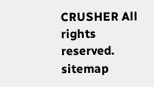CRUSHER All rights reserved. sitemap